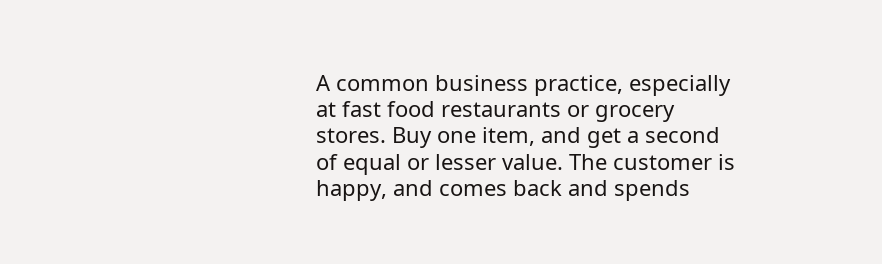A common business practice, especially at fast food restaurants or grocery stores. Buy one item, and get a second of equal or lesser value. The customer is happy, and comes back and spends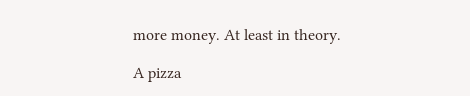more money. At least in theory.

A pizza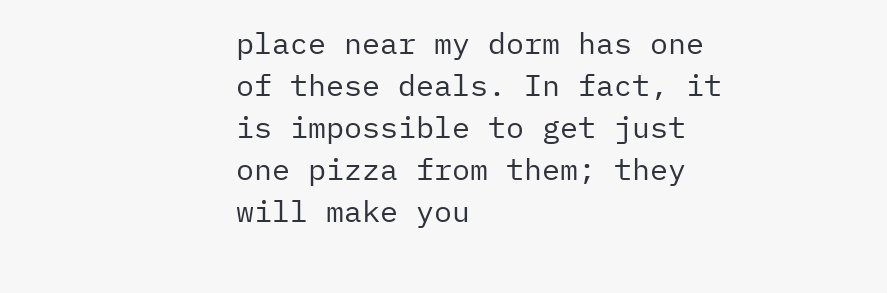place near my dorm has one of these deals. In fact, it is impossible to get just one pizza from them; they will make you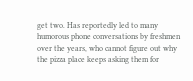get two. Has reportedly led to many humorous phone conversations by freshmen over the years, who cannot figure out why the pizza place keeps asking them for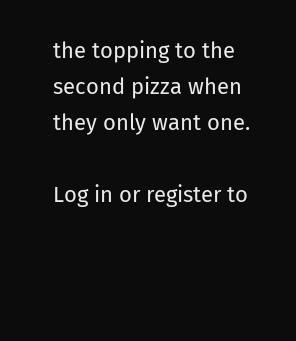the topping to the second pizza when they only want one.

Log in or register to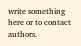write something here or to contact authors.